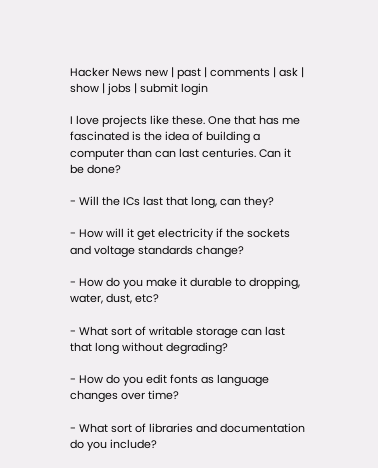Hacker News new | past | comments | ask | show | jobs | submit login

I love projects like these. One that has me fascinated is the idea of building a computer than can last centuries. Can it be done?

- Will the ICs last that long, can they?

- How will it get electricity if the sockets and voltage standards change?

- How do you make it durable to dropping, water, dust, etc?

- What sort of writable storage can last that long without degrading?

- How do you edit fonts as language changes over time?

- What sort of libraries and documentation do you include?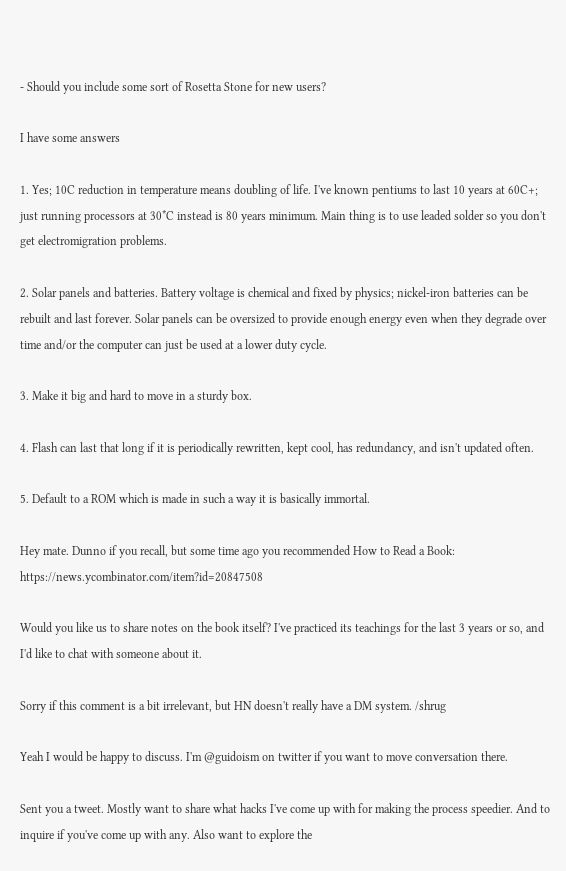- Should you include some sort of Rosetta Stone for new users?

I have some answers

1. Yes; 10C reduction in temperature means doubling of life. I've known pentiums to last 10 years at 60C+; just running processors at 30*C instead is 80 years minimum. Main thing is to use leaded solder so you don't get electromigration problems.

2. Solar panels and batteries. Battery voltage is chemical and fixed by physics; nickel-iron batteries can be rebuilt and last forever. Solar panels can be oversized to provide enough energy even when they degrade over time and/or the computer can just be used at a lower duty cycle.

3. Make it big and hard to move in a sturdy box.

4. Flash can last that long if it is periodically rewritten, kept cool, has redundancy, and isn't updated often.

5. Default to a ROM which is made in such a way it is basically immortal.

Hey mate. Dunno if you recall, but some time ago you recommended How to Read a Book: https://news.ycombinator.com/item?id=20847508

Would you like us to share notes on the book itself? I've practiced its teachings for the last 3 years or so, and I'd like to chat with someone about it.

Sorry if this comment is a bit irrelevant, but HN doesn't really have a DM system. /shrug

Yeah I would be happy to discuss. I'm @guidoism on twitter if you want to move conversation there.

Sent you a tweet. Mostly want to share what hacks I've come up with for making the process speedier. And to inquire if you've come up with any. Also want to explore the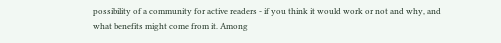possibility of a community for active readers - if you think it would work or not and why, and what benefits might come from it. Among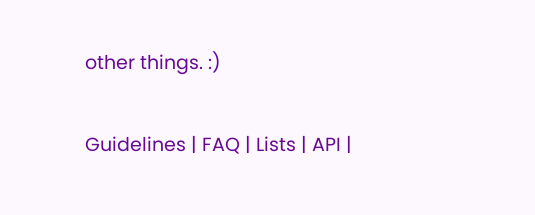other things. :)

Guidelines | FAQ | Lists | API |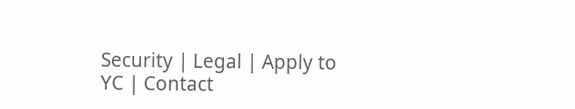Security | Legal | Apply to YC | Contact